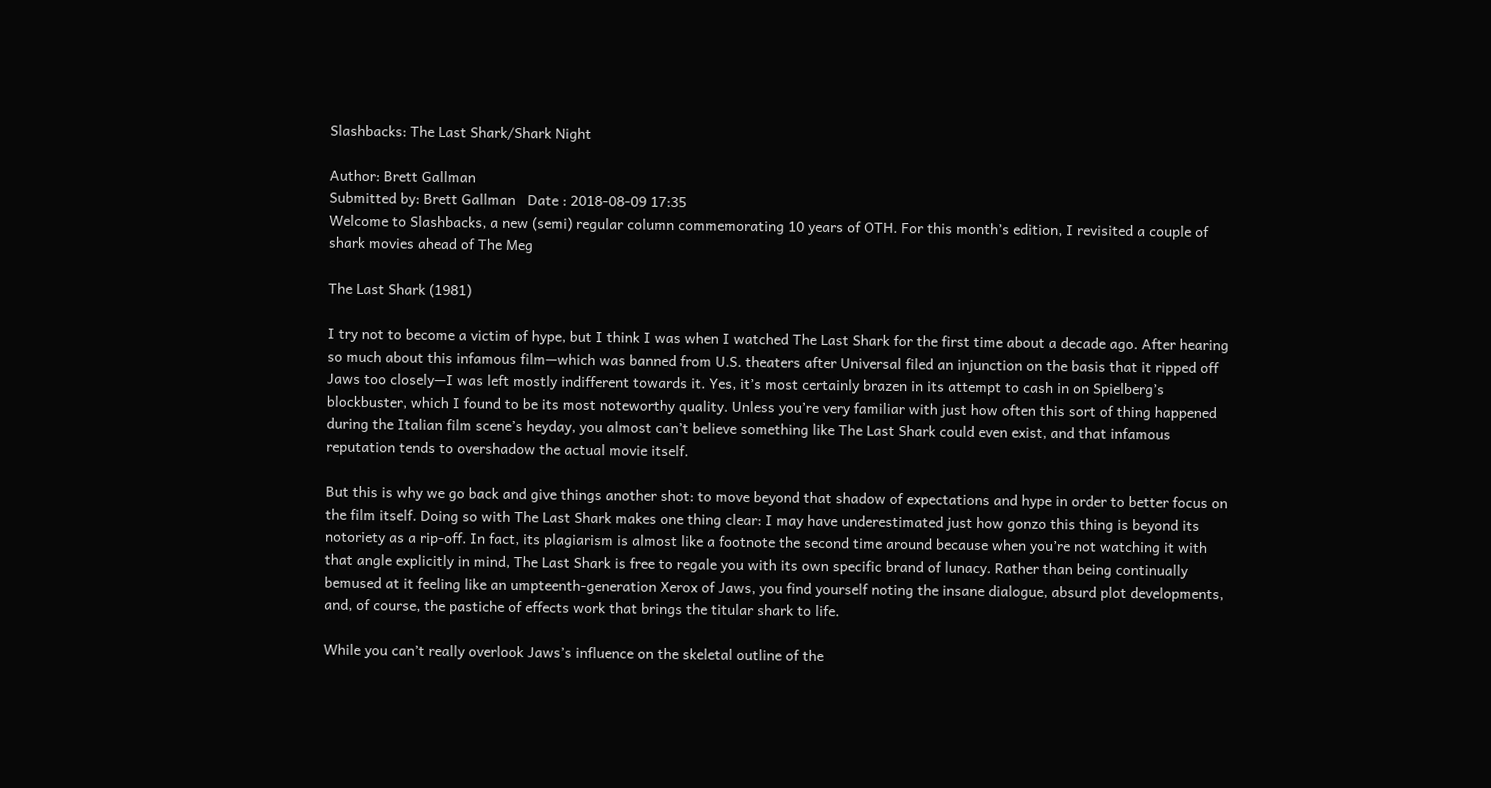Slashbacks: The Last Shark/Shark Night

Author: Brett Gallman
Submitted by: Brett Gallman   Date : 2018-08-09 17:35
Welcome to Slashbacks, a new (semi) regular column commemorating 10 years of OTH. For this month’s edition, I revisited a couple of shark movies ahead of The Meg

The Last Shark (1981)

I try not to become a victim of hype, but I think I was when I watched The Last Shark for the first time about a decade ago. After hearing so much about this infamous film—which was banned from U.S. theaters after Universal filed an injunction on the basis that it ripped off Jaws too closely—I was left mostly indifferent towards it. Yes, it’s most certainly brazen in its attempt to cash in on Spielberg’s blockbuster, which I found to be its most noteworthy quality. Unless you’re very familiar with just how often this sort of thing happened during the Italian film scene’s heyday, you almost can’t believe something like The Last Shark could even exist, and that infamous reputation tends to overshadow the actual movie itself.

But this is why we go back and give things another shot: to move beyond that shadow of expectations and hype in order to better focus on the film itself. Doing so with The Last Shark makes one thing clear: I may have underestimated just how gonzo this thing is beyond its notoriety as a rip-off. In fact, its plagiarism is almost like a footnote the second time around because when you’re not watching it with that angle explicitly in mind, The Last Shark is free to regale you with its own specific brand of lunacy. Rather than being continually bemused at it feeling like an umpteenth-generation Xerox of Jaws, you find yourself noting the insane dialogue, absurd plot developments, and, of course, the pastiche of effects work that brings the titular shark to life.

While you can’t really overlook Jaws’s influence on the skeletal outline of the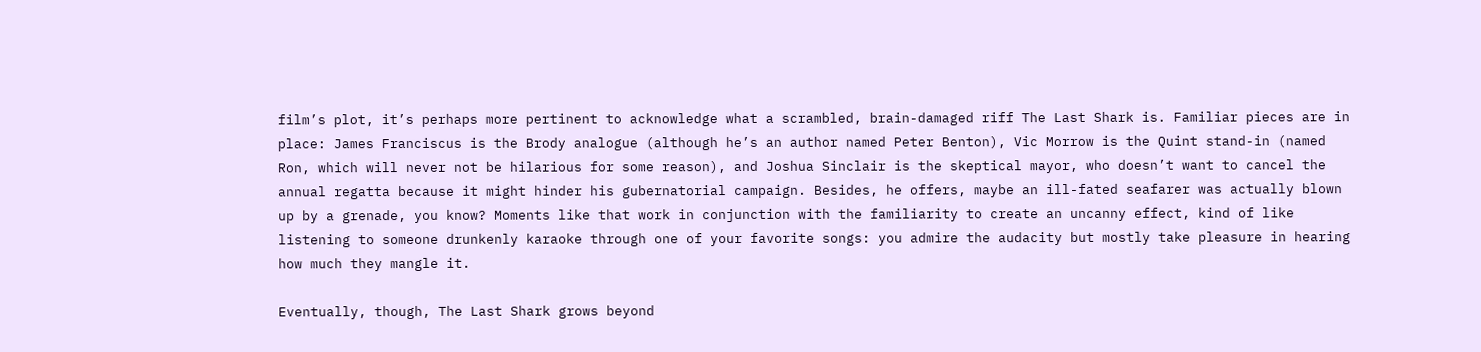film’s plot, it’s perhaps more pertinent to acknowledge what a scrambled, brain-damaged riff The Last Shark is. Familiar pieces are in place: James Franciscus is the Brody analogue (although he’s an author named Peter Benton), Vic Morrow is the Quint stand-in (named Ron, which will never not be hilarious for some reason), and Joshua Sinclair is the skeptical mayor, who doesn’t want to cancel the annual regatta because it might hinder his gubernatorial campaign. Besides, he offers, maybe an ill-fated seafarer was actually blown up by a grenade, you know? Moments like that work in conjunction with the familiarity to create an uncanny effect, kind of like listening to someone drunkenly karaoke through one of your favorite songs: you admire the audacity but mostly take pleasure in hearing how much they mangle it.

Eventually, though, The Last Shark grows beyond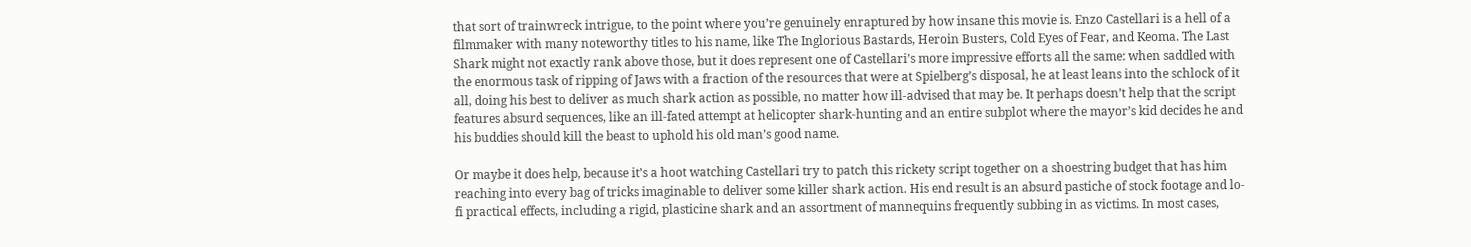that sort of trainwreck intrigue, to the point where you’re genuinely enraptured by how insane this movie is. Enzo Castellari is a hell of a filmmaker with many noteworthy titles to his name, like The Inglorious Bastards, Heroin Busters, Cold Eyes of Fear, and Keoma. The Last Shark might not exactly rank above those, but it does represent one of Castellari’s more impressive efforts all the same: when saddled with the enormous task of ripping of Jaws with a fraction of the resources that were at Spielberg’s disposal, he at least leans into the schlock of it all, doing his best to deliver as much shark action as possible, no matter how ill-advised that may be. It perhaps doesn’t help that the script features absurd sequences, like an ill-fated attempt at helicopter shark-hunting and an entire subplot where the mayor’s kid decides he and his buddies should kill the beast to uphold his old man’s good name.

Or maybe it does help, because it’s a hoot watching Castellari try to patch this rickety script together on a shoestring budget that has him reaching into every bag of tricks imaginable to deliver some killer shark action. His end result is an absurd pastiche of stock footage and lo-fi practical effects, including a rigid, plasticine shark and an assortment of mannequins frequently subbing in as victims. In most cases,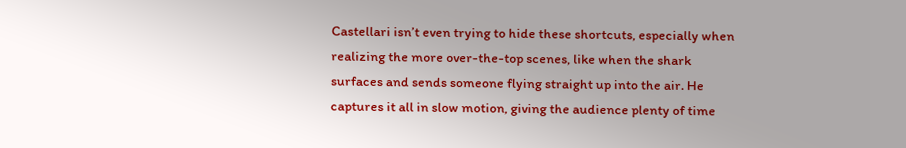Castellari isn’t even trying to hide these shortcuts, especially when realizing the more over-the-top scenes, like when the shark surfaces and sends someone flying straight up into the air. He captures it all in slow motion, giving the audience plenty of time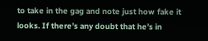to take in the gag and note just how fake it looks. If there’s any doubt that he’s in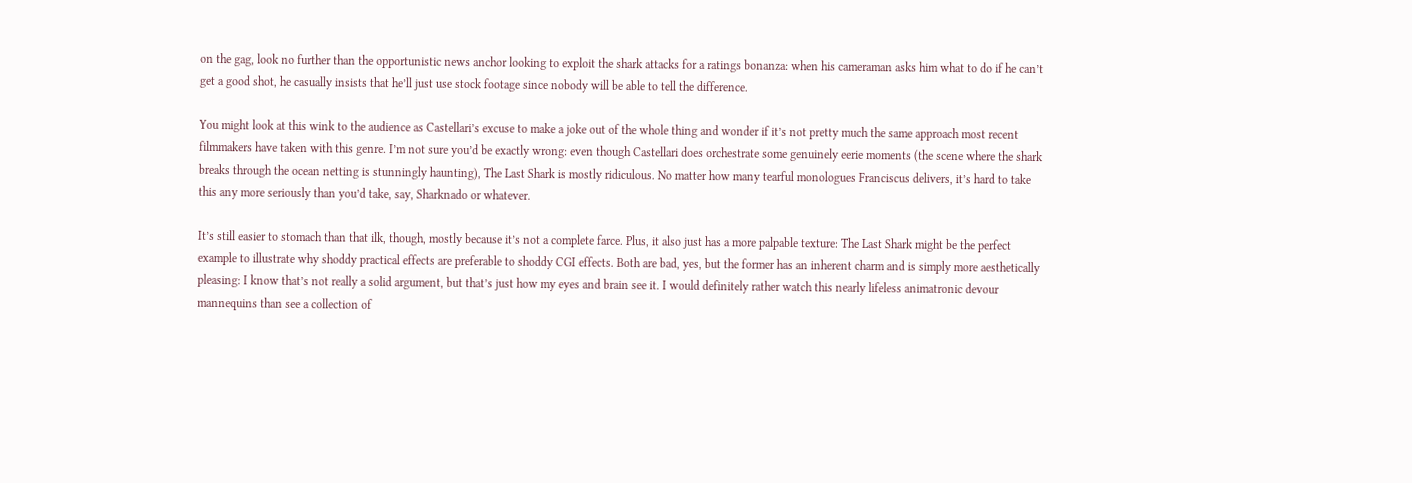on the gag, look no further than the opportunistic news anchor looking to exploit the shark attacks for a ratings bonanza: when his cameraman asks him what to do if he can’t get a good shot, he casually insists that he’ll just use stock footage since nobody will be able to tell the difference.

You might look at this wink to the audience as Castellari’s excuse to make a joke out of the whole thing and wonder if it’s not pretty much the same approach most recent filmmakers have taken with this genre. I’m not sure you’d be exactly wrong: even though Castellari does orchestrate some genuinely eerie moments (the scene where the shark breaks through the ocean netting is stunningly haunting), The Last Shark is mostly ridiculous. No matter how many tearful monologues Franciscus delivers, it’s hard to take this any more seriously than you’d take, say, Sharknado or whatever.

It’s still easier to stomach than that ilk, though, mostly because it’s not a complete farce. Plus, it also just has a more palpable texture: The Last Shark might be the perfect example to illustrate why shoddy practical effects are preferable to shoddy CGI effects. Both are bad, yes, but the former has an inherent charm and is simply more aesthetically pleasing: I know that’s not really a solid argument, but that’s just how my eyes and brain see it. I would definitely rather watch this nearly lifeless animatronic devour mannequins than see a collection of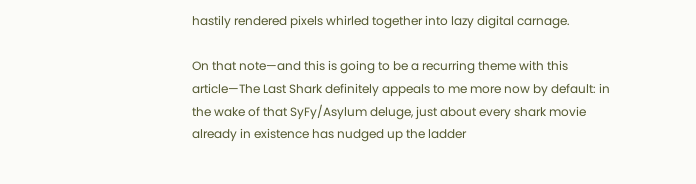hastily rendered pixels whirled together into lazy digital carnage.

On that note—and this is going to be a recurring theme with this article—The Last Shark definitely appeals to me more now by default: in the wake of that SyFy/Asylum deluge, just about every shark movie already in existence has nudged up the ladder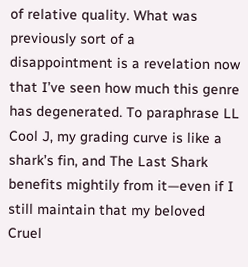of relative quality. What was previously sort of a disappointment is a revelation now that I’ve seen how much this genre has degenerated. To paraphrase LL Cool J, my grading curve is like a shark’s fin, and The Last Shark benefits mightily from it—even if I still maintain that my beloved Cruel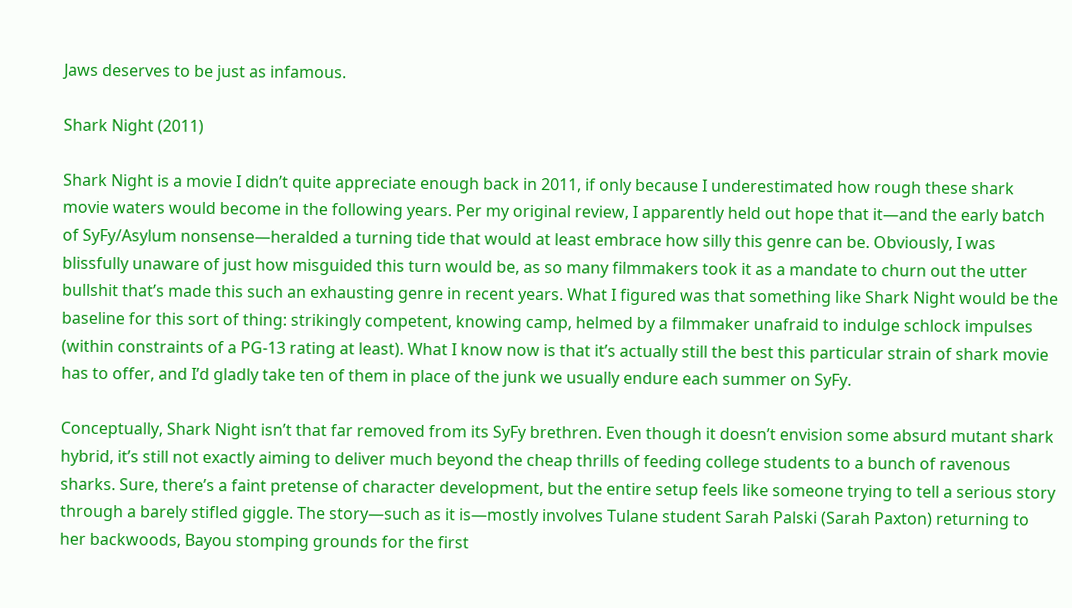Jaws deserves to be just as infamous.

Shark Night (2011)

Shark Night is a movie I didn’t quite appreciate enough back in 2011, if only because I underestimated how rough these shark movie waters would become in the following years. Per my original review, I apparently held out hope that it—and the early batch of SyFy/Asylum nonsense—heralded a turning tide that would at least embrace how silly this genre can be. Obviously, I was blissfully unaware of just how misguided this turn would be, as so many filmmakers took it as a mandate to churn out the utter bullshit that’s made this such an exhausting genre in recent years. What I figured was that something like Shark Night would be the baseline for this sort of thing: strikingly competent, knowing camp, helmed by a filmmaker unafraid to indulge schlock impulses (within constraints of a PG-13 rating at least). What I know now is that it’s actually still the best this particular strain of shark movie has to offer, and I’d gladly take ten of them in place of the junk we usually endure each summer on SyFy.

Conceptually, Shark Night isn’t that far removed from its SyFy brethren. Even though it doesn’t envision some absurd mutant shark hybrid, it’s still not exactly aiming to deliver much beyond the cheap thrills of feeding college students to a bunch of ravenous sharks. Sure, there’s a faint pretense of character development, but the entire setup feels like someone trying to tell a serious story through a barely stifled giggle. The story—such as it is—mostly involves Tulane student Sarah Palski (Sarah Paxton) returning to her backwoods, Bayou stomping grounds for the first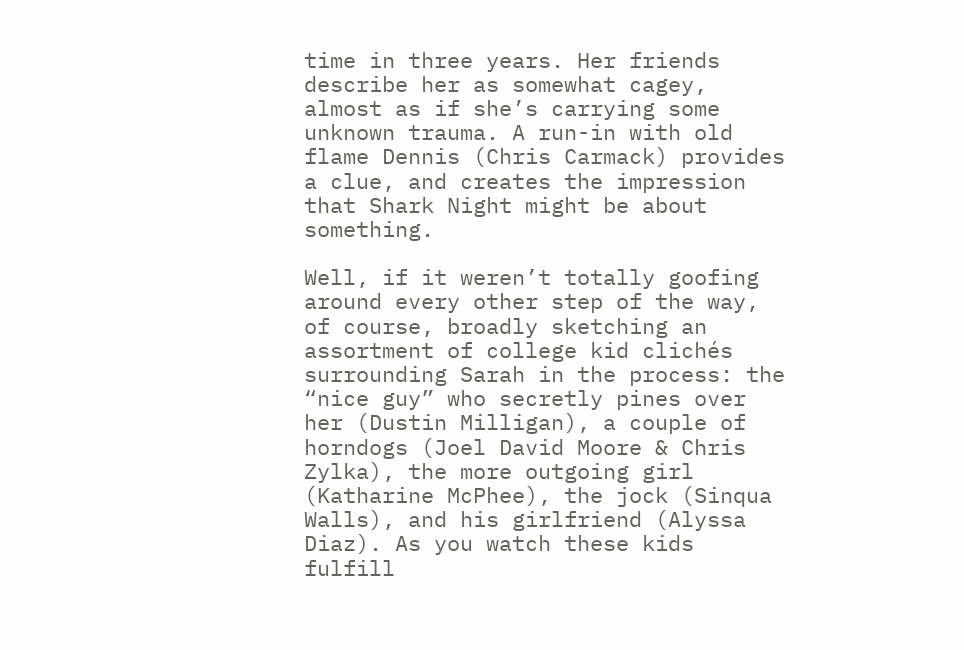time in three years. Her friends describe her as somewhat cagey, almost as if she’s carrying some unknown trauma. A run-in with old flame Dennis (Chris Carmack) provides a clue, and creates the impression that Shark Night might be about something.

Well, if it weren’t totally goofing around every other step of the way, of course, broadly sketching an assortment of college kid clichés surrounding Sarah in the process: the “nice guy” who secretly pines over her (Dustin Milligan), a couple of horndogs (Joel David Moore & Chris Zylka), the more outgoing girl (Katharine McPhee), the jock (Sinqua Walls), and his girlfriend (Alyssa Diaz). As you watch these kids fulfill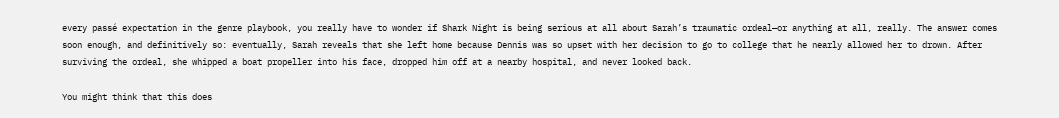every passé expectation in the genre playbook, you really have to wonder if Shark Night is being serious at all about Sarah’s traumatic ordeal—or anything at all, really. The answer comes soon enough, and definitively so: eventually, Sarah reveals that she left home because Dennis was so upset with her decision to go to college that he nearly allowed her to drown. After surviving the ordeal, she whipped a boat propeller into his face, dropped him off at a nearby hospital, and never looked back.

You might think that this does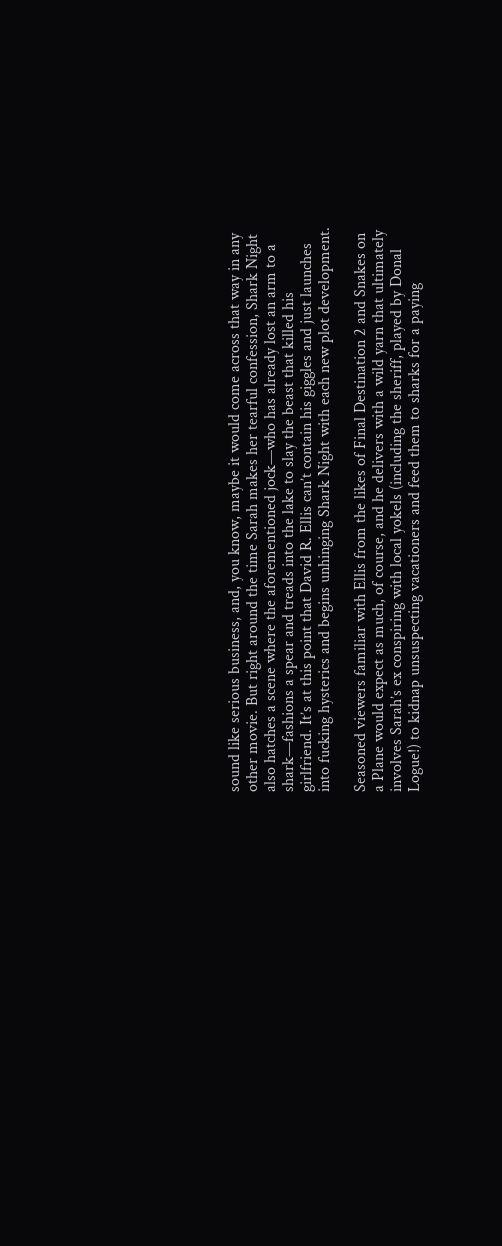sound like serious business, and, you know, maybe it would come across that way in any other movie. But right around the time Sarah makes her tearful confession, Shark Night also hatches a scene where the aforementioned jock—who has already lost an arm to a shark—fashions a spear and treads into the lake to slay the beast that killed his girlfriend. It’s at this point that David R. Ellis can’t contain his giggles and just launches into fucking hysterics and begins unhinging Shark Night with each new plot development.

Seasoned viewers familiar with Ellis from the likes of Final Destination 2 and Snakes on a Plane would expect as much, of course, and he delivers with a wild yarn that ultimately involves Sarah’s ex conspiring with local yokels (including the sheriff, played by Donal Logue!) to kidnap unsuspecting vacationers and feed them to sharks for a paying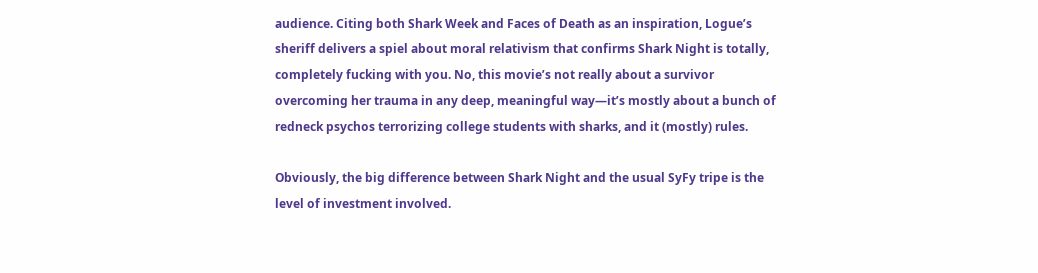audience. Citing both Shark Week and Faces of Death as an inspiration, Logue’s sheriff delivers a spiel about moral relativism that confirms Shark Night is totally, completely fucking with you. No, this movie’s not really about a survivor overcoming her trauma in any deep, meaningful way—it’s mostly about a bunch of redneck psychos terrorizing college students with sharks, and it (mostly) rules.

Obviously, the big difference between Shark Night and the usual SyFy tripe is the level of investment involved.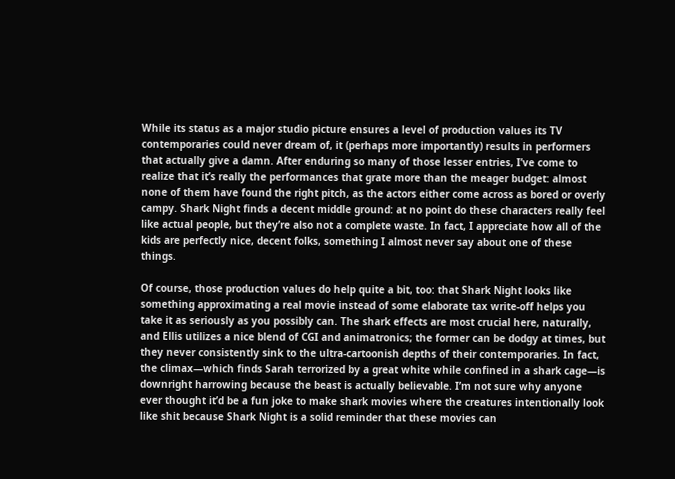While its status as a major studio picture ensures a level of production values its TV contemporaries could never dream of, it (perhaps more importantly) results in performers that actually give a damn. After enduring so many of those lesser entries, I’ve come to realize that it’s really the performances that grate more than the meager budget: almost none of them have found the right pitch, as the actors either come across as bored or overly campy. Shark Night finds a decent middle ground: at no point do these characters really feel like actual people, but they’re also not a complete waste. In fact, I appreciate how all of the kids are perfectly nice, decent folks, something I almost never say about one of these things.

Of course, those production values do help quite a bit, too: that Shark Night looks like something approximating a real movie instead of some elaborate tax write-off helps you take it as seriously as you possibly can. The shark effects are most crucial here, naturally, and Ellis utilizes a nice blend of CGI and animatronics; the former can be dodgy at times, but they never consistently sink to the ultra-cartoonish depths of their contemporaries. In fact, the climax—which finds Sarah terrorized by a great white while confined in a shark cage—is downright harrowing because the beast is actually believable. I’m not sure why anyone ever thought it’d be a fun joke to make shark movies where the creatures intentionally look like shit because Shark Night is a solid reminder that these movies can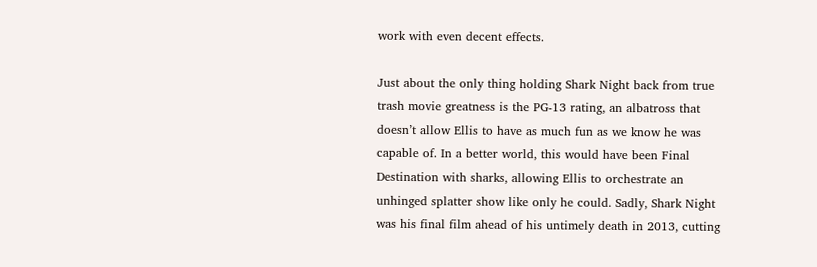work with even decent effects.

Just about the only thing holding Shark Night back from true trash movie greatness is the PG-13 rating, an albatross that doesn’t allow Ellis to have as much fun as we know he was capable of. In a better world, this would have been Final Destination with sharks, allowing Ellis to orchestrate an unhinged splatter show like only he could. Sadly, Shark Night was his final film ahead of his untimely death in 2013, cutting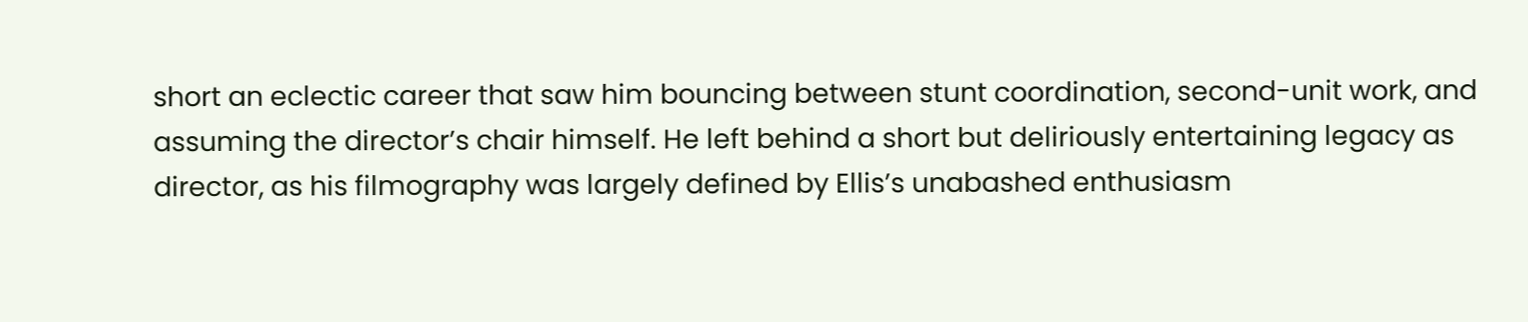short an eclectic career that saw him bouncing between stunt coordination, second-unit work, and assuming the director’s chair himself. He left behind a short but deliriously entertaining legacy as director, as his filmography was largely defined by Ellis’s unabashed enthusiasm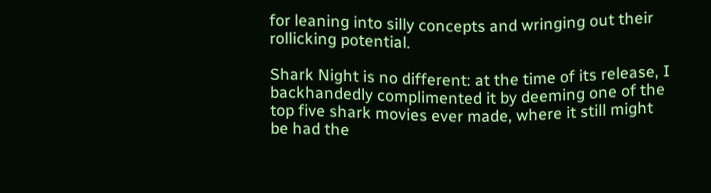for leaning into silly concepts and wringing out their rollicking potential.

Shark Night is no different: at the time of its release, I backhandedly complimented it by deeming one of the top five shark movies ever made, where it still might be had the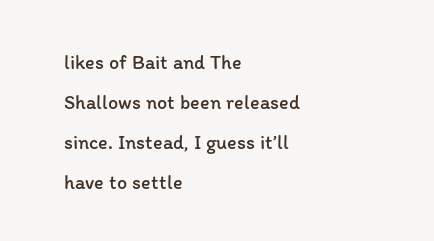likes of Bait and The Shallows not been released since. Instead, I guess it’ll have to settle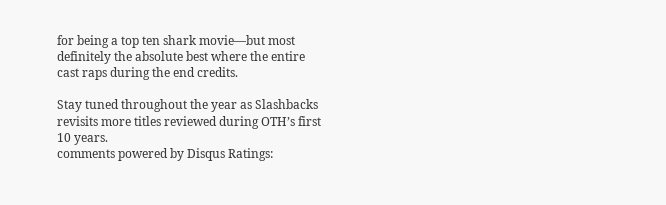for being a top ten shark movie—but most definitely the absolute best where the entire cast raps during the end credits.

Stay tuned throughout the year as Slashbacks revisits more titles reviewed during OTH’s first 10 years.
comments powered by Disqus Ratings: